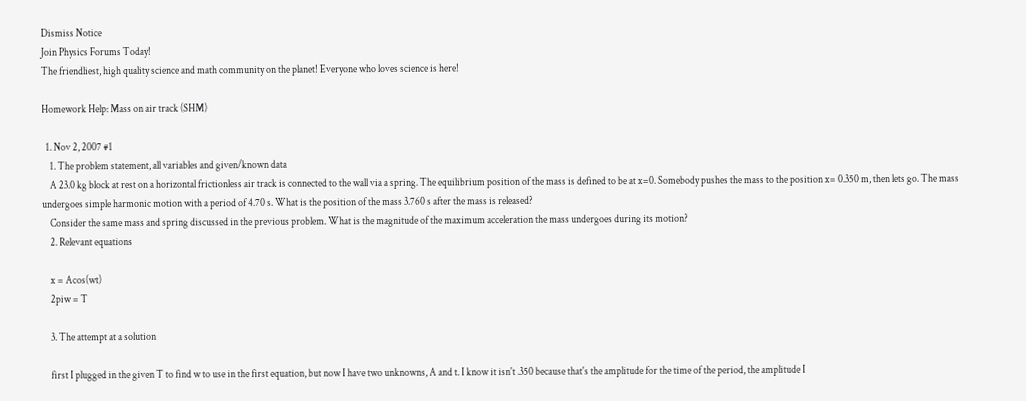Dismiss Notice
Join Physics Forums Today!
The friendliest, high quality science and math community on the planet! Everyone who loves science is here!

Homework Help: Mass on air track (SHM)

  1. Nov 2, 2007 #1
    1. The problem statement, all variables and given/known data
    A 23.0 kg block at rest on a horizontal frictionless air track is connected to the wall via a spring. The equilibrium position of the mass is defined to be at x=0. Somebody pushes the mass to the position x= 0.350 m, then lets go. The mass undergoes simple harmonic motion with a period of 4.70 s. What is the position of the mass 3.760 s after the mass is released?
    Consider the same mass and spring discussed in the previous problem. What is the magnitude of the maximum acceleration the mass undergoes during its motion?
    2. Relevant equations

    x = Acos(wt)
    2piw = T

    3. The attempt at a solution

    first I plugged in the given T to find w to use in the first equation, but now I have two unknowns, A and t. I know it isn't .350 because that's the amplitude for the time of the period, the amplitude I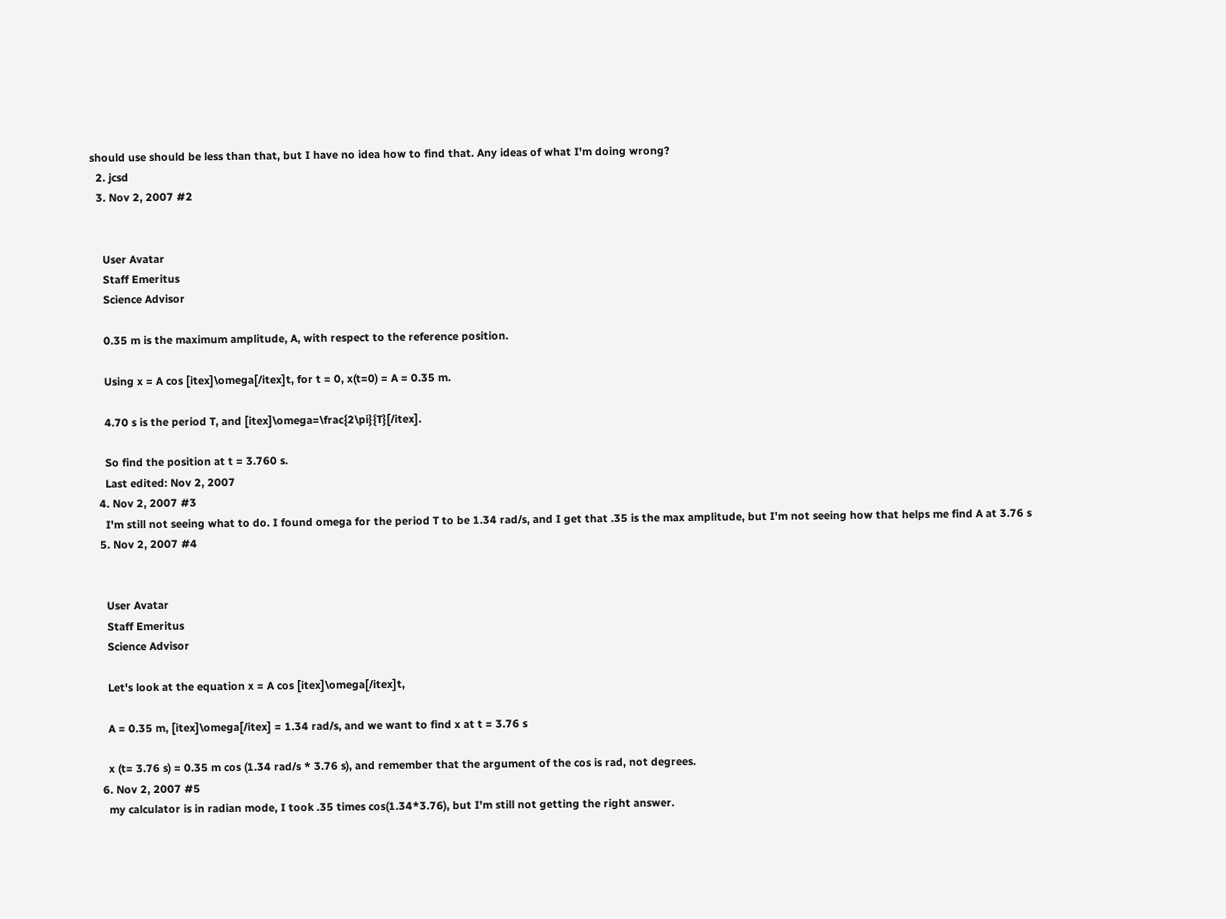should use should be less than that, but I have no idea how to find that. Any ideas of what I'm doing wrong?
  2. jcsd
  3. Nov 2, 2007 #2


    User Avatar
    Staff Emeritus
    Science Advisor

    0.35 m is the maximum amplitude, A, with respect to the reference position.

    Using x = A cos [itex]\omega[/itex]t, for t = 0, x(t=0) = A = 0.35 m.

    4.70 s is the period T, and [itex]\omega=\frac{2\pi}{T}[/itex].

    So find the position at t = 3.760 s.
    Last edited: Nov 2, 2007
  4. Nov 2, 2007 #3
    I'm still not seeing what to do. I found omega for the period T to be 1.34 rad/s, and I get that .35 is the max amplitude, but I'm not seeing how that helps me find A at 3.76 s
  5. Nov 2, 2007 #4


    User Avatar
    Staff Emeritus
    Science Advisor

    Let's look at the equation x = A cos [itex]\omega[/itex]t,

    A = 0.35 m, [itex]\omega[/itex] = 1.34 rad/s, and we want to find x at t = 3.76 s

    x (t= 3.76 s) = 0.35 m cos (1.34 rad/s * 3.76 s), and remember that the argument of the cos is rad, not degrees.
  6. Nov 2, 2007 #5
    my calculator is in radian mode, I took .35 times cos(1.34*3.76), but I'm still not getting the right answer.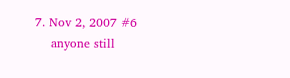7. Nov 2, 2007 #6
    anyone still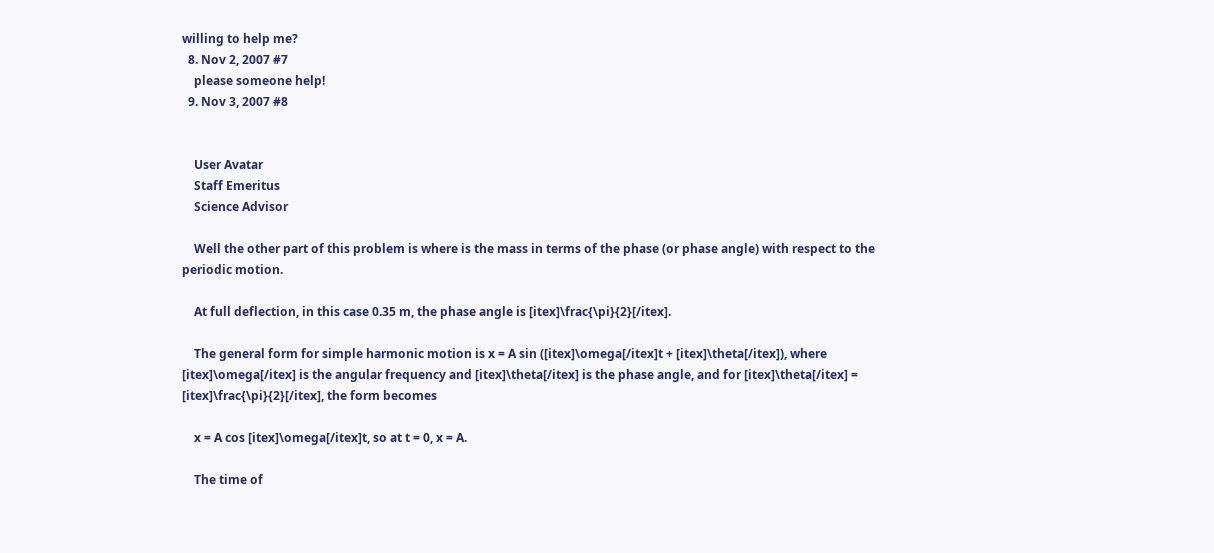willing to help me?
  8. Nov 2, 2007 #7
    please someone help!
  9. Nov 3, 2007 #8


    User Avatar
    Staff Emeritus
    Science Advisor

    Well the other part of this problem is where is the mass in terms of the phase (or phase angle) with respect to the periodic motion.

    At full deflection, in this case 0.35 m, the phase angle is [itex]\frac{\pi}{2}[/itex].

    The general form for simple harmonic motion is x = A sin ([itex]\omega[/itex]t + [itex]\theta[/itex]), where [itex]\omega[/itex] is the angular frequency and [itex]\theta[/itex] is the phase angle, and for [itex]\theta[/itex] = [itex]\frac{\pi}{2}[/itex], the form becomes

    x = A cos [itex]\omega[/itex]t, so at t = 0, x = A.

    The time of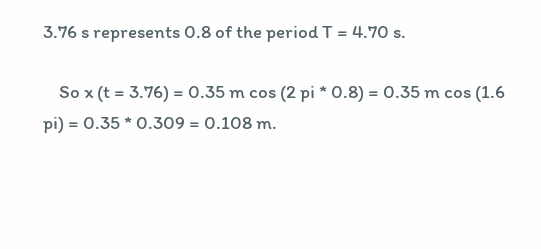3.76 s represents 0.8 of the period T = 4.70 s.

    So x (t = 3.76) = 0.35 m cos (2 pi * 0.8) = 0.35 m cos (1.6 pi) = 0.35 * 0.309 = 0.108 m.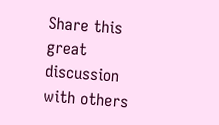Share this great discussion with others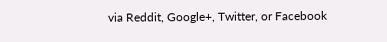via Reddit, Google+, Twitter, or Facebook